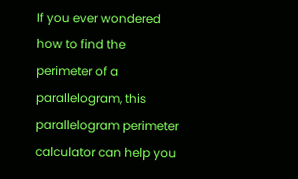If you ever wondered how to find the perimeter of a parallelogram, this parallelogram perimeter calculator can help you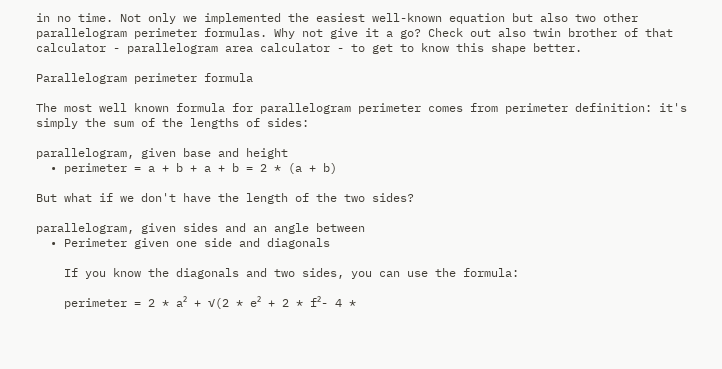in no time. Not only we implemented the easiest well-known equation but also two other parallelogram perimeter formulas. Why not give it a go? Check out also twin brother of that calculator - parallelogram area calculator - to get to know this shape better.

Parallelogram perimeter formula

The most well known formula for parallelogram perimeter comes from perimeter definition: it's simply the sum of the lengths of sides:

parallelogram, given base and height
  • perimeter = a + b + a + b = 2 * (a + b)

But what if we don't have the length of the two sides?

parallelogram, given sides and an angle between
  • Perimeter given one side and diagonals

    If you know the diagonals and two sides, you can use the formula:

    perimeter = 2 * a² + √(2 * e² + 2 * f²- 4 *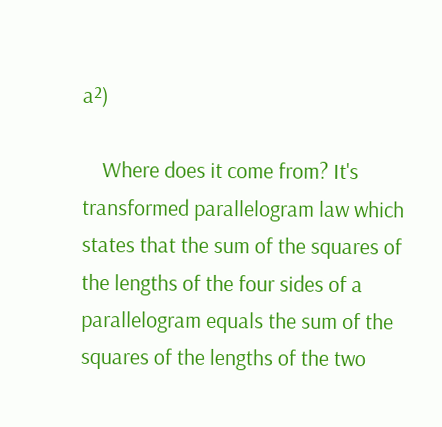a²)

    Where does it come from? It's transformed parallelogram law which states that the sum of the squares of the lengths of the four sides of a parallelogram equals the sum of the squares of the lengths of the two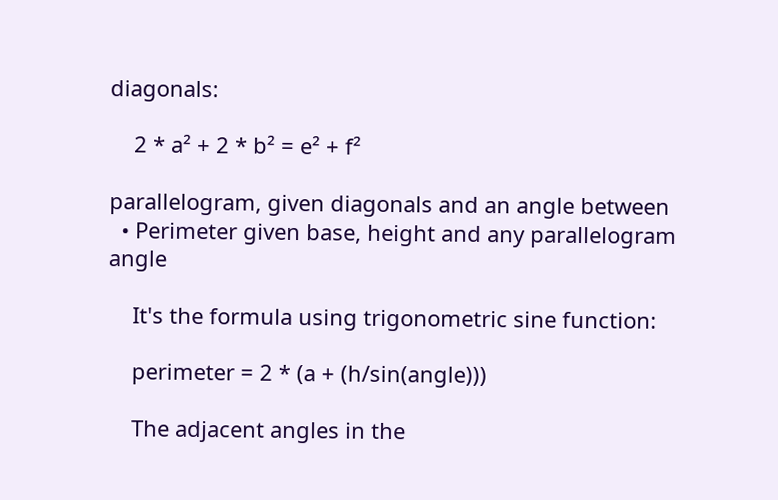diagonals:

    2 * a² + 2 * b² = e² + f²

parallelogram, given diagonals and an angle between
  • Perimeter given base, height and any parallelogram angle

    It's the formula using trigonometric sine function:

    perimeter = 2 * (a + (h/sin(angle)))

    The adjacent angles in the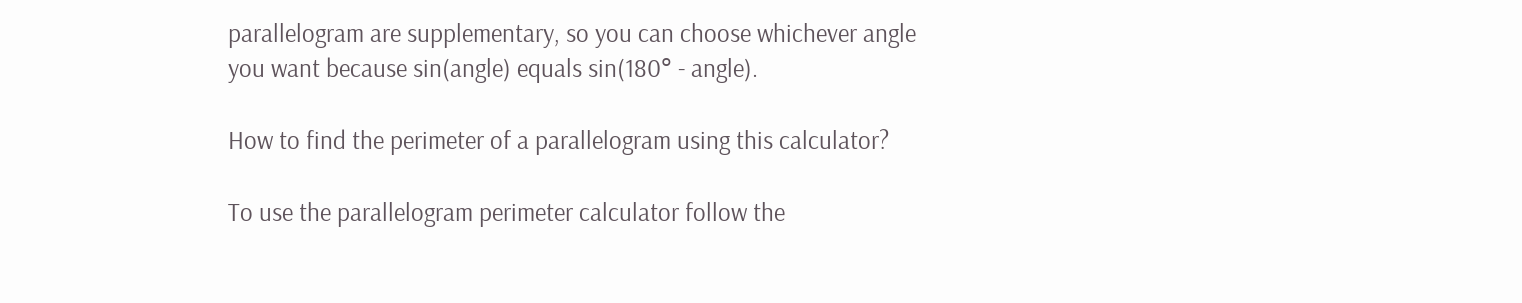parallelogram are supplementary, so you can choose whichever angle you want because sin(angle) equals sin(180° - angle).

How to find the perimeter of a parallelogram using this calculator?

To use the parallelogram perimeter calculator follow the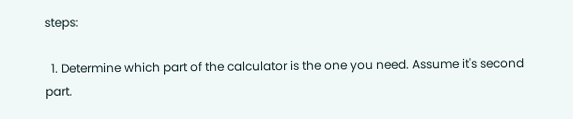steps:

  1. Determine which part of the calculator is the one you need. Assume it's second part.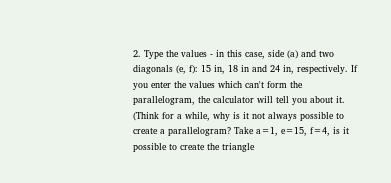2. Type the values - in this case, side (a) and two diagonals (e, f): 15 in, 18 in and 24 in, respectively. If you enter the values which can't form the parallelogram, the calculator will tell you about it. (Think for a while, why is it not always possible to create a parallelogram? Take a=1, e=15, f=4, is it possible to create the triangle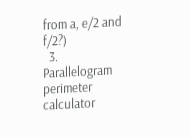from a, e/2 and f/2?)
  3. Parallelogram perimeter calculator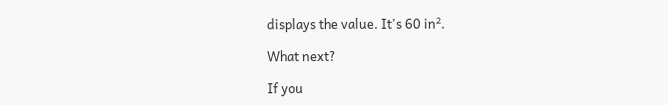displays the value. It's 60 in².

What next?

If you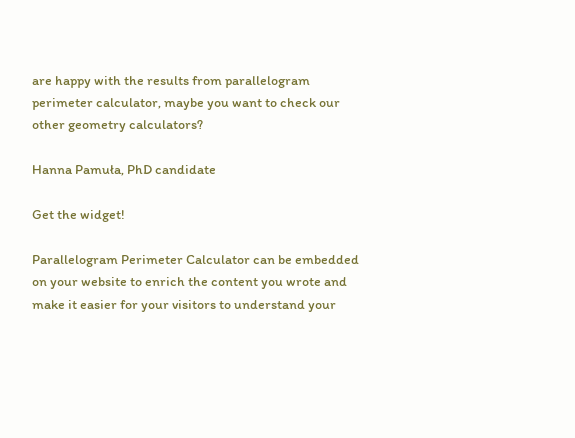are happy with the results from parallelogram perimeter calculator, maybe you want to check our other geometry calculators?

Hanna Pamuła, PhD candidate

Get the widget!

Parallelogram Perimeter Calculator can be embedded on your website to enrich the content you wrote and make it easier for your visitors to understand your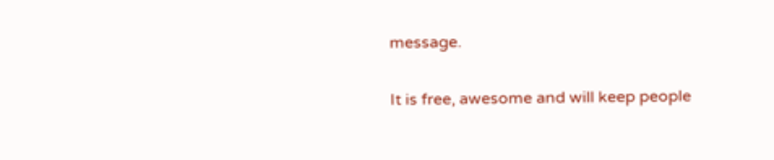message.

It is free, awesome and will keep people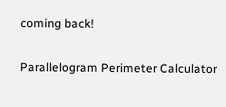coming back!

Parallelogram Perimeter Calculator